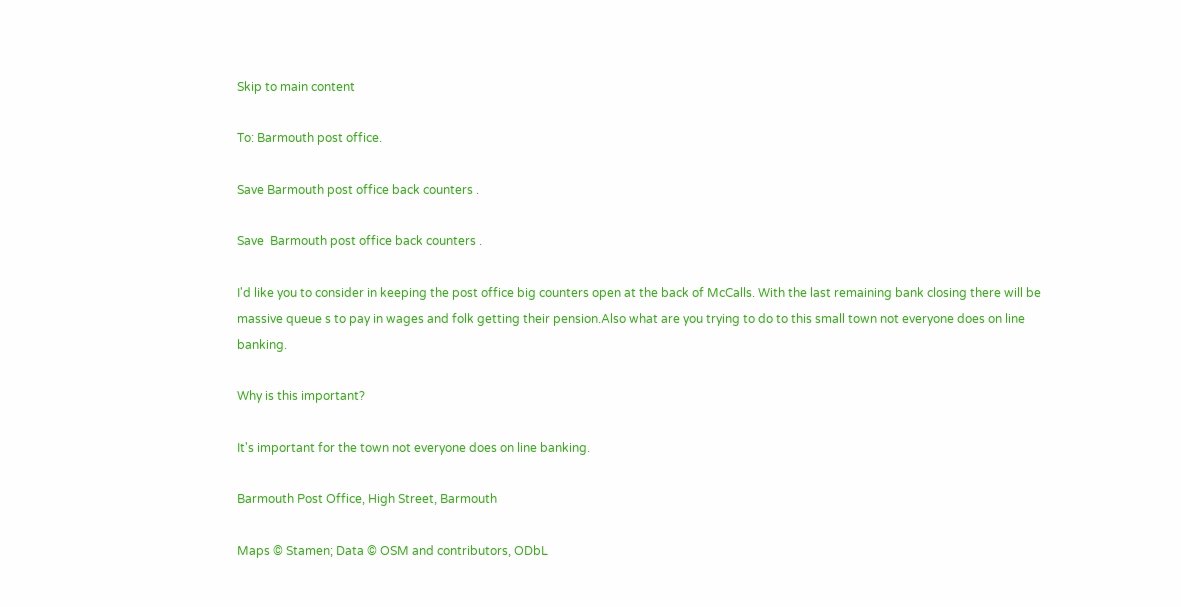Skip to main content

To: Barmouth post office.

Save Barmouth post office back counters .

Save  Barmouth post office back counters .

I'd like you to consider in keeping the post office big counters open at the back of McCalls. With the last remaining bank closing there will be massive queue s to pay in wages and folk getting their pension.Also what are you trying to do to this small town not everyone does on line banking.

Why is this important?

It's important for the town not everyone does on line banking.

Barmouth Post Office, High Street, Barmouth

Maps © Stamen; Data © OSM and contributors, ODbL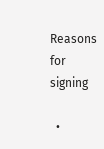Reasons for signing

  •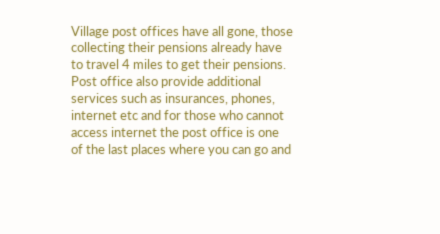Village post offices have all gone, those collecting their pensions already have to travel 4 miles to get their pensions. Post office also provide additional services such as insurances, phones, internet etc and for those who cannot access internet the post office is one of the last places where you can go and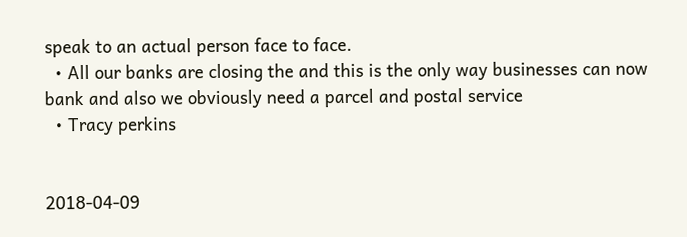speak to an actual person face to face.
  • All our banks are closing the and this is the only way businesses can now bank and also we obviously need a parcel and postal service
  • Tracy perkins


2018-04-09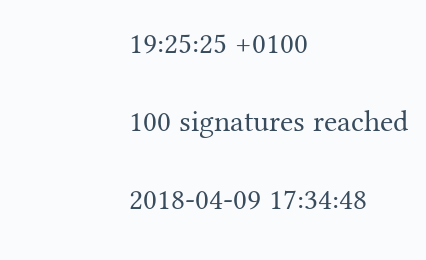19:25:25 +0100

100 signatures reached

2018-04-09 17:34:48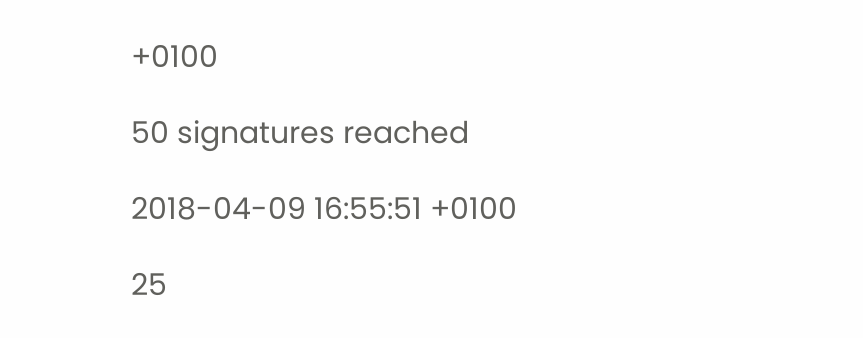+0100

50 signatures reached

2018-04-09 16:55:51 +0100

25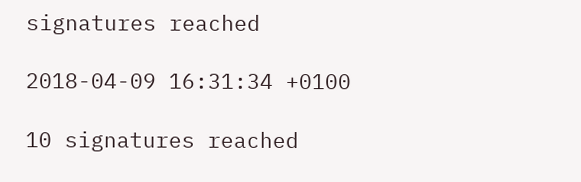signatures reached

2018-04-09 16:31:34 +0100

10 signatures reached